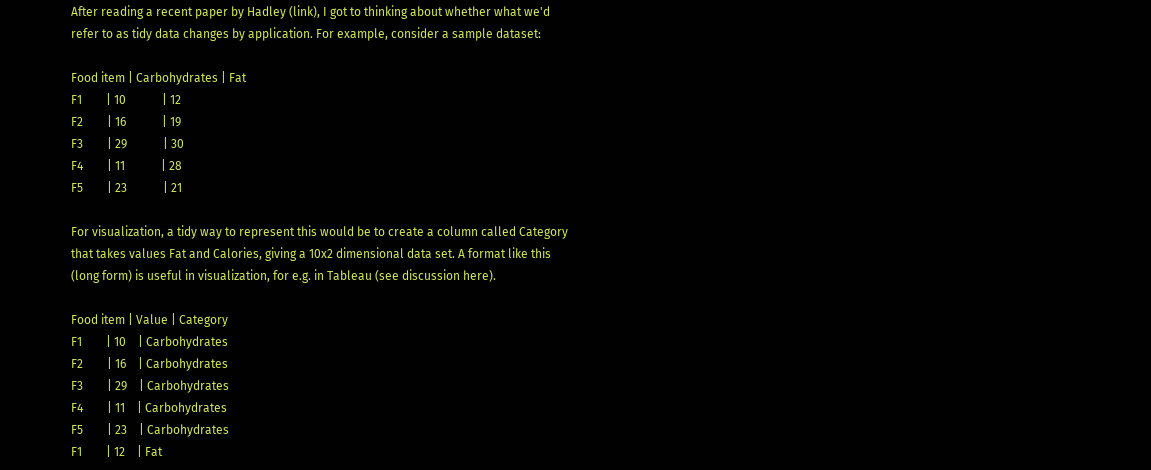After reading a recent paper by Hadley (link), I got to thinking about whether what we'd refer to as tidy data changes by application. For example, consider a sample dataset:

Food item | Carbohydrates | Fat
F1        | 10            | 12
F2        | 16            | 19
F3        | 29            | 30
F4        | 11            | 28
F5        | 23            | 21

For visualization, a tidy way to represent this would be to create a column called Category that takes values Fat and Calories, giving a 10x2 dimensional data set. A format like this (long form) is useful in visualization, for e.g. in Tableau (see discussion here).

Food item | Value | Category
F1        | 10    | Carbohydrates
F2        | 16    | Carbohydrates
F3        | 29    | Carbohydrates
F4        | 11    | Carbohydrates
F5        | 23    | Carbohydrates
F1        | 12    | Fat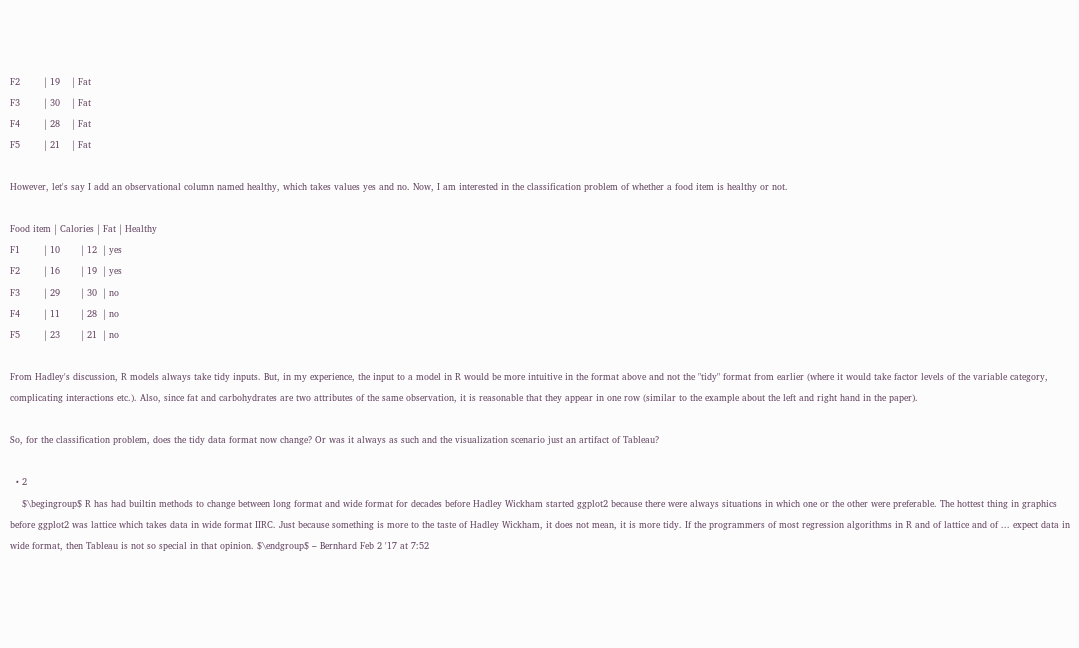F2        | 19    | Fat
F3        | 30    | Fat
F4        | 28    | Fat
F5        | 21    | Fat

However, let's say I add an observational column named healthy, which takes values yes and no. Now, I am interested in the classification problem of whether a food item is healthy or not.

Food item | Calories | Fat | Healthy
F1        | 10       | 12  | yes
F2        | 16       | 19  | yes
F3        | 29       | 30  | no
F4        | 11       | 28  | no
F5        | 23       | 21  | no

From Hadley's discussion, R models always take tidy inputs. But, in my experience, the input to a model in R would be more intuitive in the format above and not the "tidy" format from earlier (where it would take factor levels of the variable category, complicating interactions etc.). Also, since fat and carbohydrates are two attributes of the same observation, it is reasonable that they appear in one row (similar to the example about the left and right hand in the paper).

So, for the classification problem, does the tidy data format now change? Or was it always as such and the visualization scenario just an artifact of Tableau?

  • 2
    $\begingroup$ R has had builtin methods to change between long format and wide format for decades before Hadley Wickham started ggplot2 because there were always situations in which one or the other were preferable. The hottest thing in graphics before ggplot2 was lattice which takes data in wide format IIRC. Just because something is more to the taste of Hadley Wickham, it does not mean, it is more tidy. If the programmers of most regression algorithms in R and of lattice and of ... expect data in wide format, then Tableau is not so special in that opinion. $\endgroup$ – Bernhard Feb 2 '17 at 7:52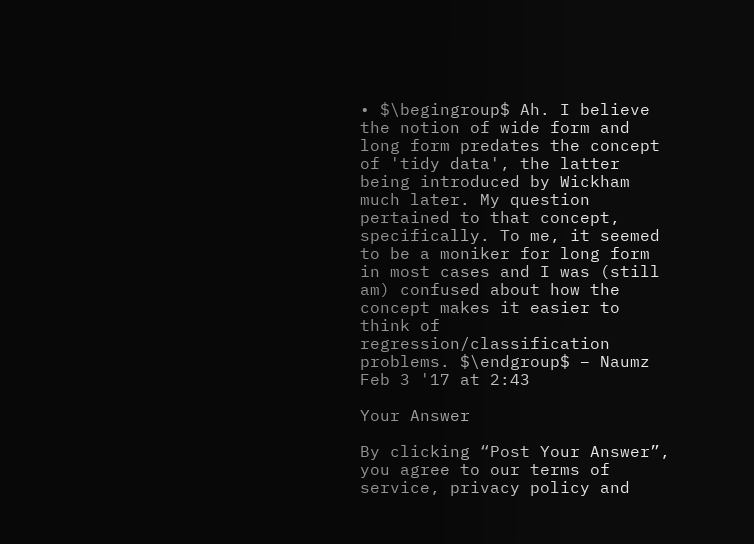• $\begingroup$ Ah. I believe the notion of wide form and long form predates the concept of 'tidy data', the latter being introduced by Wickham much later. My question pertained to that concept, specifically. To me, it seemed to be a moniker for long form in most cases and I was (still am) confused about how the concept makes it easier to think of regression/classification problems. $\endgroup$ – Naumz Feb 3 '17 at 2:43

Your Answer

By clicking “Post Your Answer”, you agree to our terms of service, privacy policy and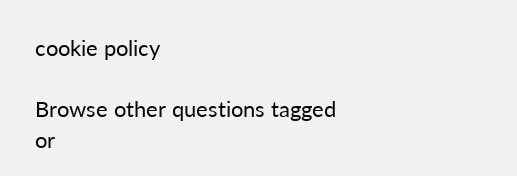cookie policy

Browse other questions tagged or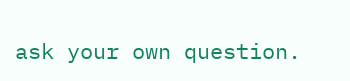ask your own question.